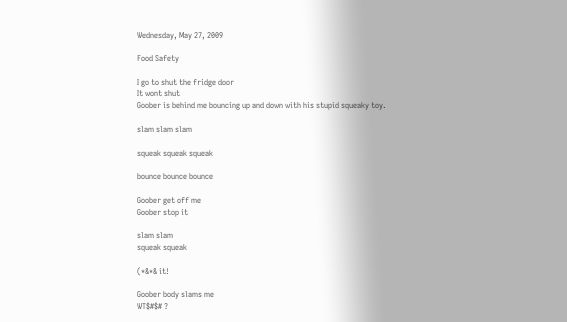Wednesday, May 27, 2009

Food Safety

I go to shut the fridge door
It wont shut
Goober is behind me bouncing up and down with his stupid squeaky toy.

slam slam slam

squeak squeak squeak

bounce bounce bounce

Goober get off me
Goober stop it

slam slam
squeak squeak

(*&*& it!

Goober body slams me
WT$#$# ?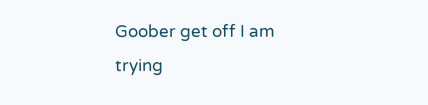Goober get off I am trying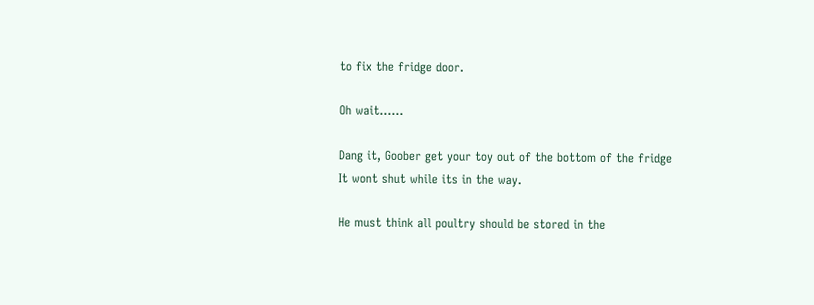to fix the fridge door.

Oh wait......

Dang it, Goober get your toy out of the bottom of the fridge
It wont shut while its in the way.

He must think all poultry should be stored in the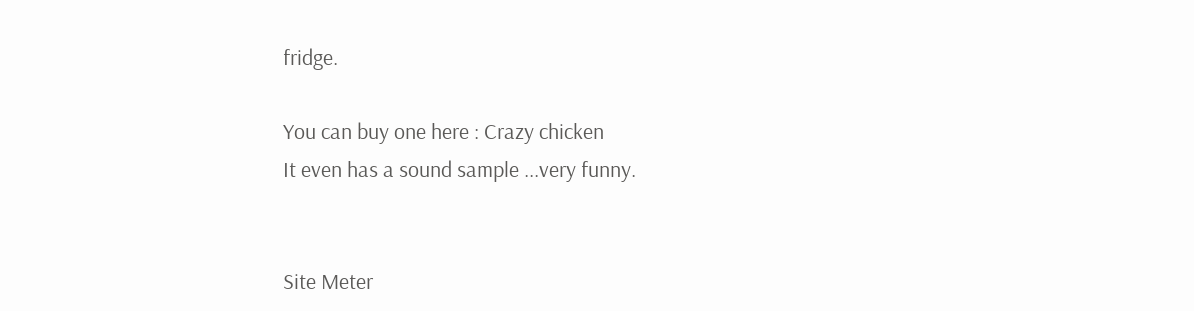fridge.

You can buy one here : Crazy chicken
It even has a sound sample ...very funny.


Site Meter